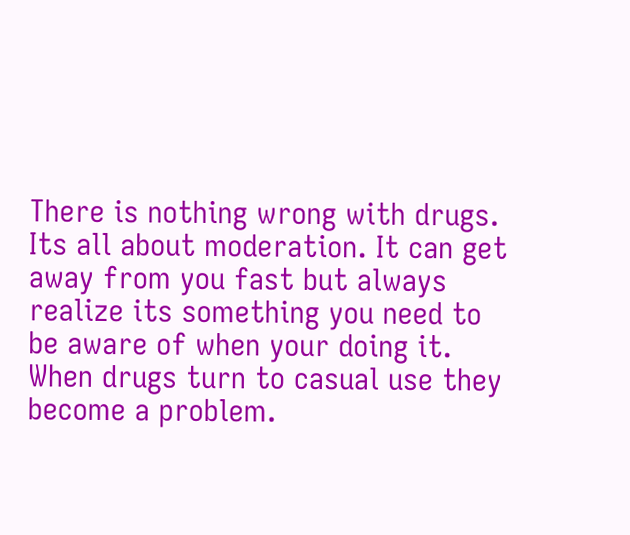There is nothing wrong with drugs. Its all about moderation. It can get away from you fast but always realize its something you need to be aware of when your doing it. When drugs turn to casual use they become a problem.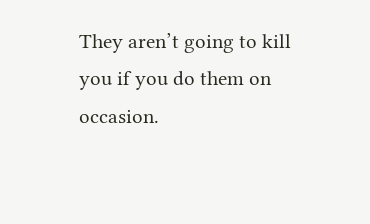They aren’t going to kill you if you do them on occasion.